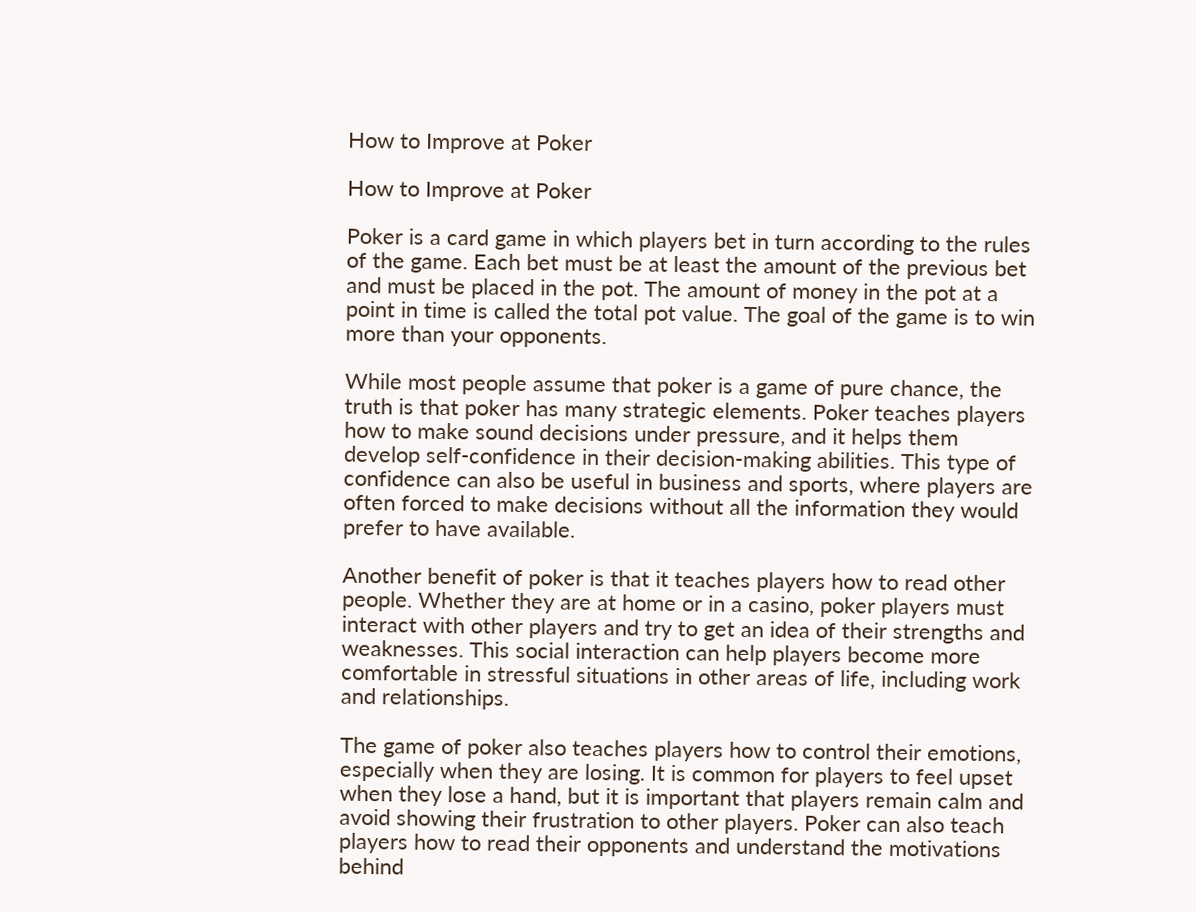How to Improve at Poker

How to Improve at Poker

Poker is a card game in which players bet in turn according to the rules of the game. Each bet must be at least the amount of the previous bet and must be placed in the pot. The amount of money in the pot at a point in time is called the total pot value. The goal of the game is to win more than your opponents.

While most people assume that poker is a game of pure chance, the truth is that poker has many strategic elements. Poker teaches players how to make sound decisions under pressure, and it helps them develop self-confidence in their decision-making abilities. This type of confidence can also be useful in business and sports, where players are often forced to make decisions without all the information they would prefer to have available.

Another benefit of poker is that it teaches players how to read other people. Whether they are at home or in a casino, poker players must interact with other players and try to get an idea of their strengths and weaknesses. This social interaction can help players become more comfortable in stressful situations in other areas of life, including work and relationships.

The game of poker also teaches players how to control their emotions, especially when they are losing. It is common for players to feel upset when they lose a hand, but it is important that players remain calm and avoid showing their frustration to other players. Poker can also teach players how to read their opponents and understand the motivations behind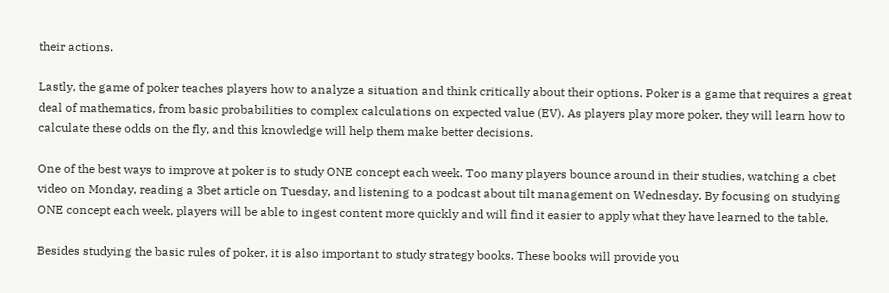their actions.

Lastly, the game of poker teaches players how to analyze a situation and think critically about their options. Poker is a game that requires a great deal of mathematics, from basic probabilities to complex calculations on expected value (EV). As players play more poker, they will learn how to calculate these odds on the fly, and this knowledge will help them make better decisions.

One of the best ways to improve at poker is to study ONE concept each week. Too many players bounce around in their studies, watching a cbet video on Monday, reading a 3bet article on Tuesday, and listening to a podcast about tilt management on Wednesday. By focusing on studying ONE concept each week, players will be able to ingest content more quickly and will find it easier to apply what they have learned to the table.

Besides studying the basic rules of poker, it is also important to study strategy books. These books will provide you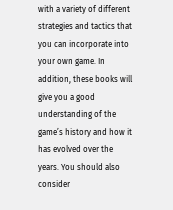with a variety of different strategies and tactics that you can incorporate into your own game. In addition, these books will give you a good understanding of the game’s history and how it has evolved over the years. You should also consider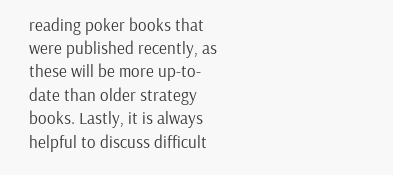reading poker books that were published recently, as these will be more up-to-date than older strategy books. Lastly, it is always helpful to discuss difficult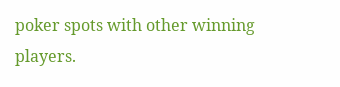poker spots with other winning players.